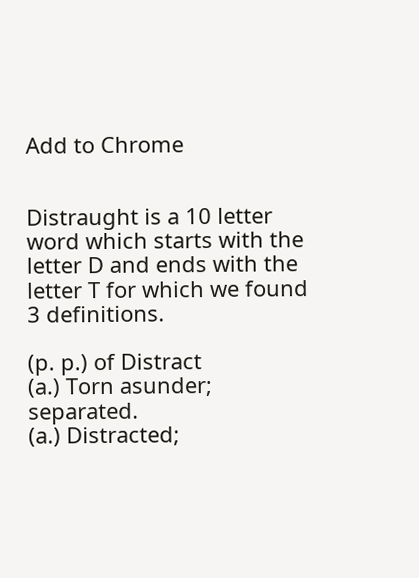Add to Chrome


Distraught is a 10 letter word which starts with the letter D and ends with the letter T for which we found 3 definitions.

(p. p.) of Distract
(a.) Torn asunder; separated.
(a.) Distracted;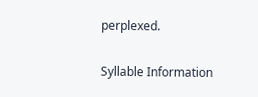perplexed.

Syllable Information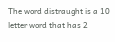The word distraught is a 10 letter word that has 2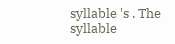syllable 's . The syllable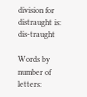division for distraught is: dis-traught

Words by number of letters: